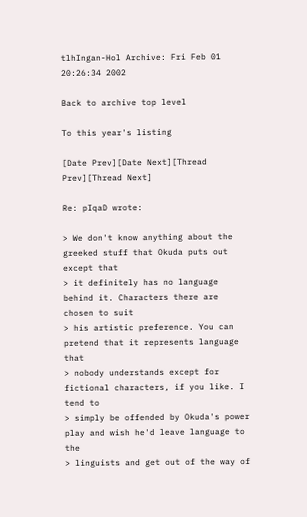tlhIngan-Hol Archive: Fri Feb 01 20:26:34 2002

Back to archive top level

To this year's listing

[Date Prev][Date Next][Thread Prev][Thread Next]

Re: pIqaD wrote:

> We don't know anything about the greeked stuff that Okuda puts out except that
> it definitely has no language behind it. Characters there are chosen to suit
> his artistic preference. You can pretend that it represents language that
> nobody understands except for fictional characters, if you like. I tend to
> simply be offended by Okuda's power play and wish he'd leave language to the
> linguists and get out of the way of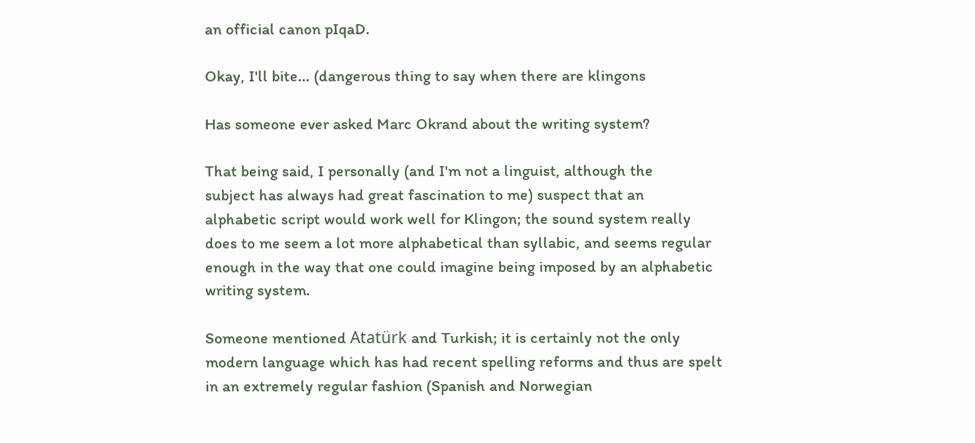an official canon pIqaD.

Okay, I'll bite... (dangerous thing to say when there are klingons

Has someone ever asked Marc Okrand about the writing system?

That being said, I personally (and I'm not a linguist, although the
subject has always had great fascination to me) suspect that an
alphabetic script would work well for Klingon; the sound system really
does to me seem a lot more alphabetical than syllabic, and seems regular
enough in the way that one could imagine being imposed by an alphabetic
writing system.

Someone mentioned Atatürk and Turkish; it is certainly not the only
modern language which has had recent spelling reforms and thus are spelt
in an extremely regular fashion (Spanish and Norwegian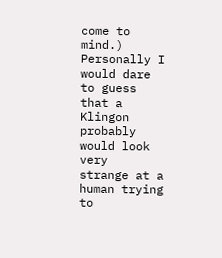come to mind.)
Personally I would dare to guess that a Klingon probably would look very
strange at a human trying to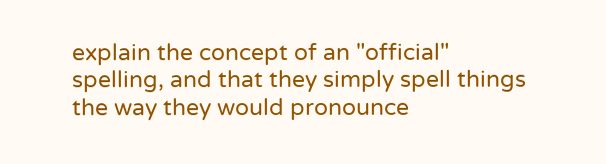explain the concept of an "official"
spelling, and that they simply spell things the way they would pronounce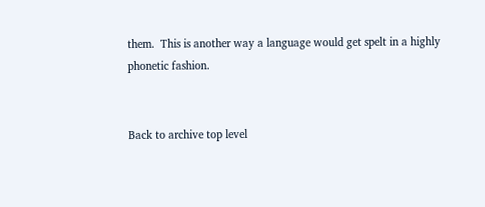them.  This is another way a language would get spelt in a highly
phonetic fashion.


Back to archive top level